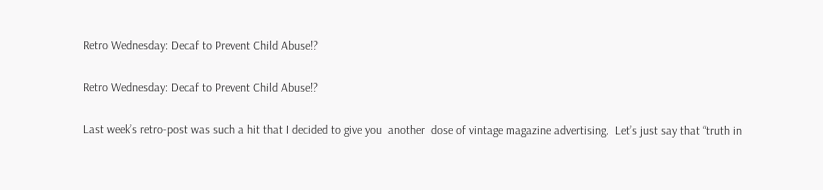Retro Wednesday: Decaf to Prevent Child Abuse!?

Retro Wednesday: Decaf to Prevent Child Abuse!?

Last week’s retro-post was such a hit that I decided to give you  another  dose of vintage magazine advertising.  Let’s just say that “truth in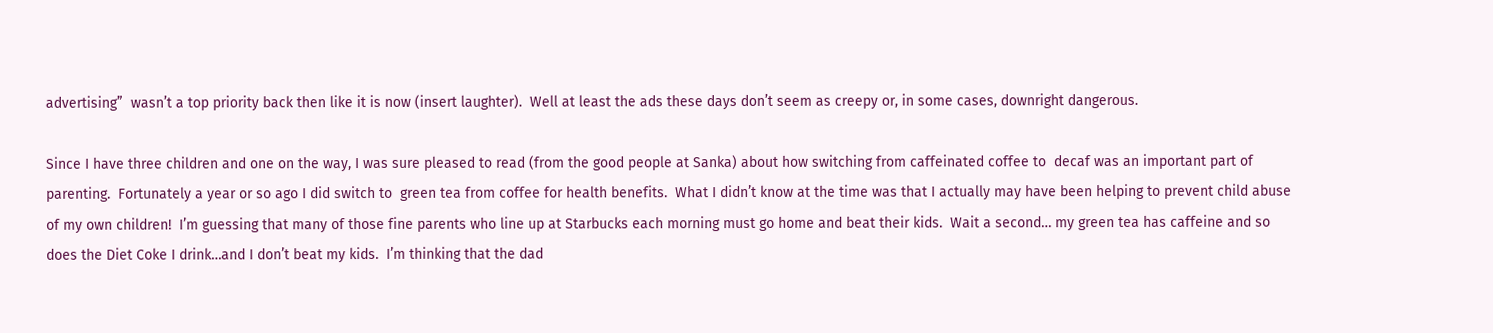advertising”  wasn’t a top priority back then like it is now (insert laughter).  Well at least the ads these days don’t seem as creepy or, in some cases, downright dangerous.

Since I have three children and one on the way, I was sure pleased to read (from the good people at Sanka) about how switching from caffeinated coffee to  decaf was an important part of parenting.  Fortunately a year or so ago I did switch to  green tea from coffee for health benefits.  What I didn’t know at the time was that I actually may have been helping to prevent child abuse of my own children!  I’m guessing that many of those fine parents who line up at Starbucks each morning must go home and beat their kids.  Wait a second… my green tea has caffeine and so does the Diet Coke I drink…and I don’t beat my kids.  I’m thinking that the dad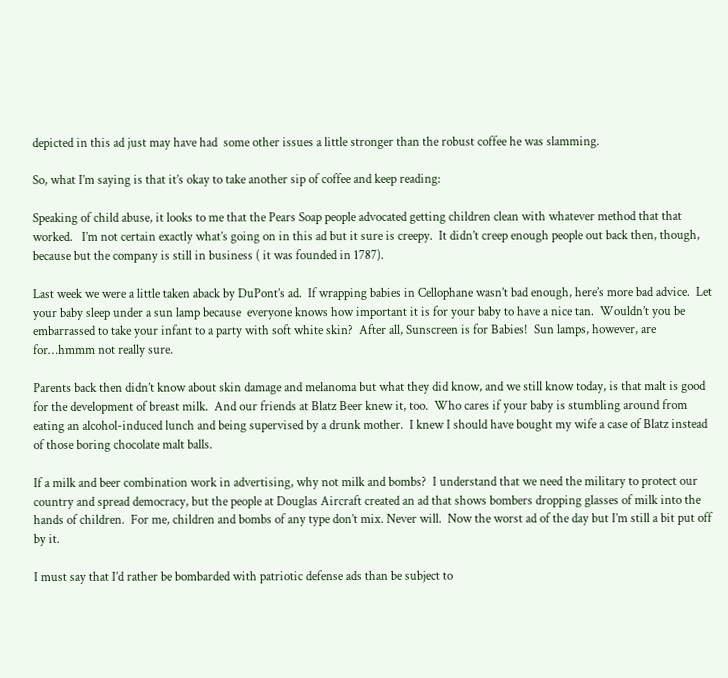depicted in this ad just may have had  some other issues a little stronger than the robust coffee he was slamming.

So, what I’m saying is that it’s okay to take another sip of coffee and keep reading:

Speaking of child abuse, it looks to me that the Pears Soap people advocated getting children clean with whatever method that that worked.   I’m not certain exactly what’s going on in this ad but it sure is creepy.  It didn’t creep enough people out back then, though, because but the company is still in business ( it was founded in 1787).

Last week we were a little taken aback by DuPont’s ad.  If wrapping babies in Cellophane wasn’t bad enough, here’s more bad advice.  Let your baby sleep under a sun lamp because  everyone knows how important it is for your baby to have a nice tan.  Wouldn’t you be embarrassed to take your infant to a party with soft white skin?  After all, Sunscreen is for Babies!  Sun lamps, however, are for…hmmm not really sure.

Parents back then didn’t know about skin damage and melanoma but what they did know, and we still know today, is that malt is good for the development of breast milk.  And our friends at Blatz Beer knew it, too.  Who cares if your baby is stumbling around from eating an alcohol-induced lunch and being supervised by a drunk mother.  I knew I should have bought my wife a case of Blatz instead of those boring chocolate malt balls.

If a milk and beer combination work in advertising, why not milk and bombs?  I understand that we need the military to protect our country and spread democracy, but the people at Douglas Aircraft created an ad that shows bombers dropping glasses of milk into the hands of children.  For me, children and bombs of any type don’t mix. Never will.  Now the worst ad of the day but I’m still a bit put off by it.

I must say that I’d rather be bombarded with patriotic defense ads than be subject to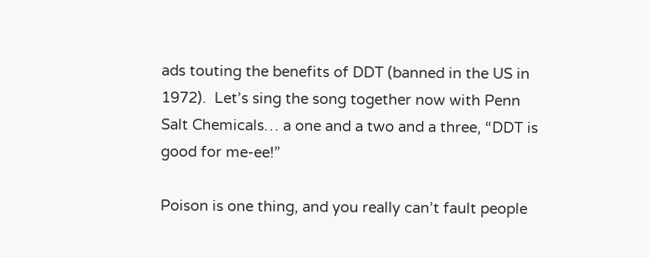ads touting the benefits of DDT (banned in the US in 1972).  Let’s sing the song together now with Penn Salt Chemicals… a one and a two and a three, “DDT is good for me-ee!”

Poison is one thing, and you really can’t fault people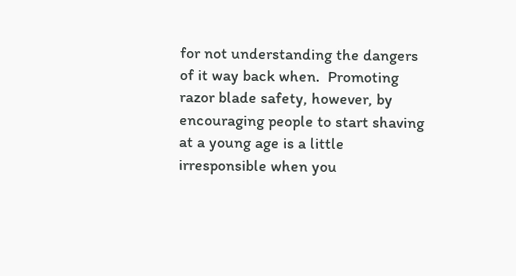for not understanding the dangers of it way back when.  Promoting razor blade safety, however, by encouraging people to start shaving at a young age is a little irresponsible when you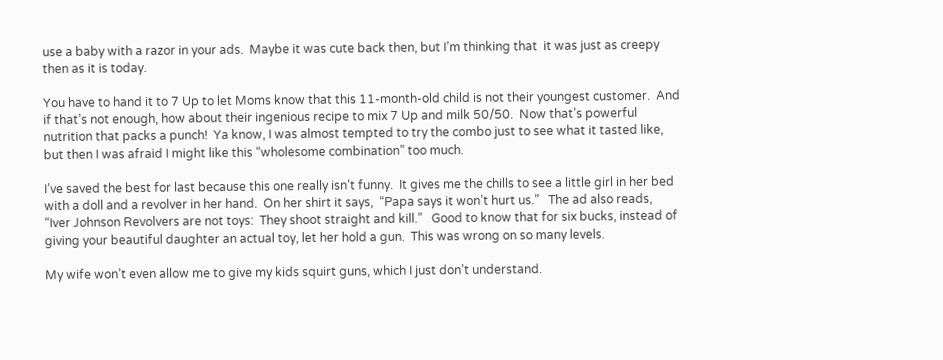use a baby with a razor in your ads.  Maybe it was cute back then, but I’m thinking that  it was just as creepy then as it is today.

You have to hand it to 7 Up to let Moms know that this 11-month-old child is not their youngest customer.  And if that’s not enough, how about their ingenious recipe to mix 7 Up and milk 50/50.  Now that’s powerful nutrition that packs a punch!  Ya know, I was almost tempted to try the combo just to see what it tasted like, but then I was afraid I might like this “wholesome combination” too much.

I’ve saved the best for last because this one really isn’t funny.  It gives me the chills to see a little girl in her bed with a doll and a revolver in her hand.  On her shirt it says,  “Papa says it won’t hurt us.”   The ad also reads,  “Iver Johnson Revolvers are not toys:  They shoot straight and kill.”   Good to know that for six bucks, instead of giving your beautiful daughter an actual toy, let her hold a gun.  This was wrong on so many levels.

My wife won’t even allow me to give my kids squirt guns, which I just don’t understand.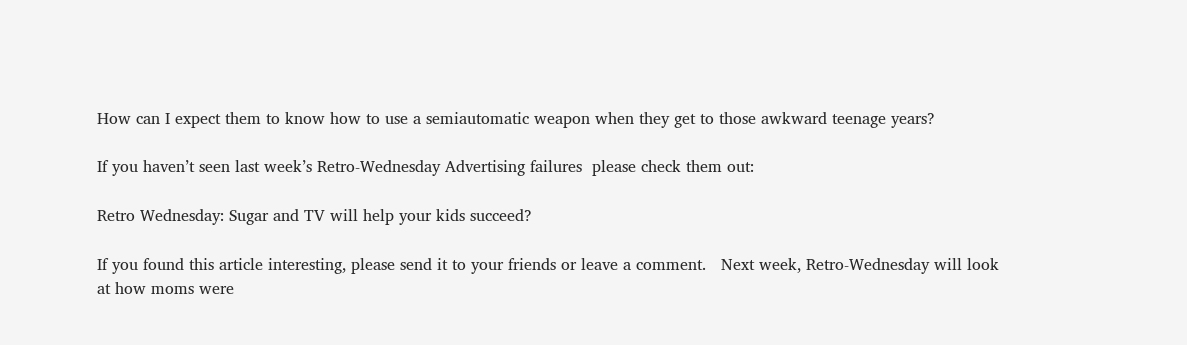How can I expect them to know how to use a semiautomatic weapon when they get to those awkward teenage years?

If you haven’t seen last week’s Retro-Wednesday Advertising failures  please check them out:

Retro Wednesday: Sugar and TV will help your kids succeed?

If you found this article interesting, please send it to your friends or leave a comment.   Next week, Retro-Wednesday will look at how moms were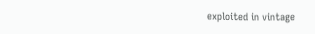exploited in vintage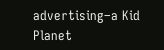advertising–a Kid Planet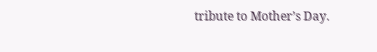tribute to Mother’s Day.